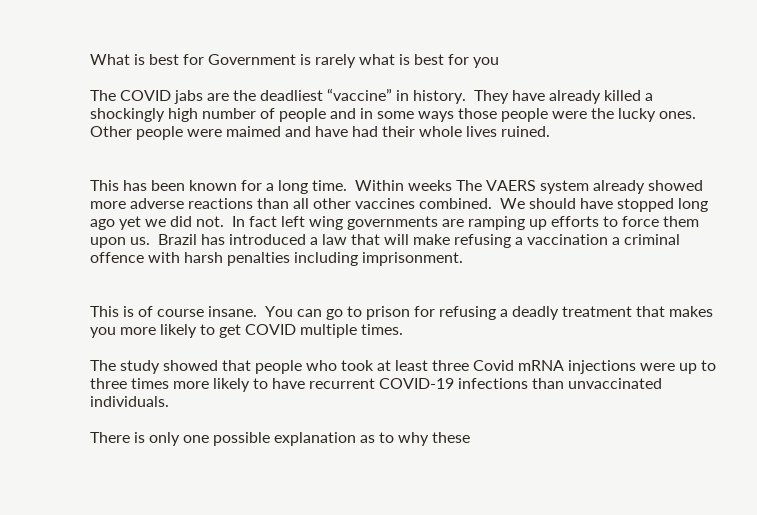What is best for Government is rarely what is best for you

The COVID jabs are the deadliest “vaccine” in history.  They have already killed a shockingly high number of people and in some ways those people were the lucky ones.  Other people were maimed and have had their whole lives ruined.


This has been known for a long time.  Within weeks The VAERS system already showed more adverse reactions than all other vaccines combined.  We should have stopped long ago yet we did not.  In fact left wing governments are ramping up efforts to force them upon us.  Brazil has introduced a law that will make refusing a vaccination a criminal offence with harsh penalties including imprisonment.


This is of course insane.  You can go to prison for refusing a deadly treatment that makes you more likely to get COVID multiple times.

The study showed that people who took at least three Covid mRNA injections were up to three times more likely to have recurrent COVID-19 infections than unvaccinated individuals.

There is only one possible explanation as to why these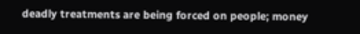deadly treatments are being forced on people; money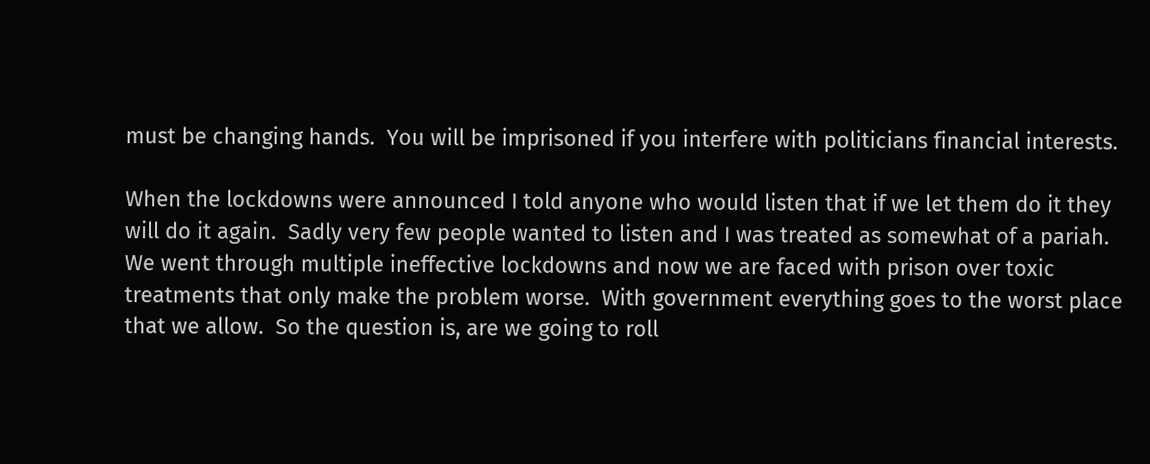must be changing hands.  You will be imprisoned if you interfere with politicians financial interests.

When the lockdowns were announced I told anyone who would listen that if we let them do it they will do it again.  Sadly very few people wanted to listen and I was treated as somewhat of a pariah.  We went through multiple ineffective lockdowns and now we are faced with prison over toxic treatments that only make the problem worse.  With government everything goes to the worst place that we allow.  So the question is, are we going to roll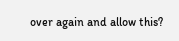over again and allow this?